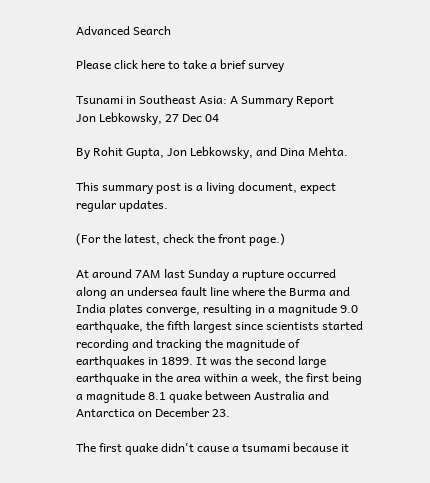Advanced Search

Please click here to take a brief survey

Tsunami in Southeast Asia: A Summary Report
Jon Lebkowsky, 27 Dec 04

By Rohit Gupta, Jon Lebkowsky, and Dina Mehta.

This summary post is a living document, expect regular updates.

(For the latest, check the front page.)

At around 7AM last Sunday a rupture occurred along an undersea fault line where the Burma and India plates converge, resulting in a magnitude 9.0 earthquake, the fifth largest since scientists started recording and tracking the magnitude of earthquakes in 1899. It was the second large earthquake in the area within a week, the first being a magnitude 8.1 quake between Australia and Antarctica on December 23.

The first quake didn't cause a tsumami because it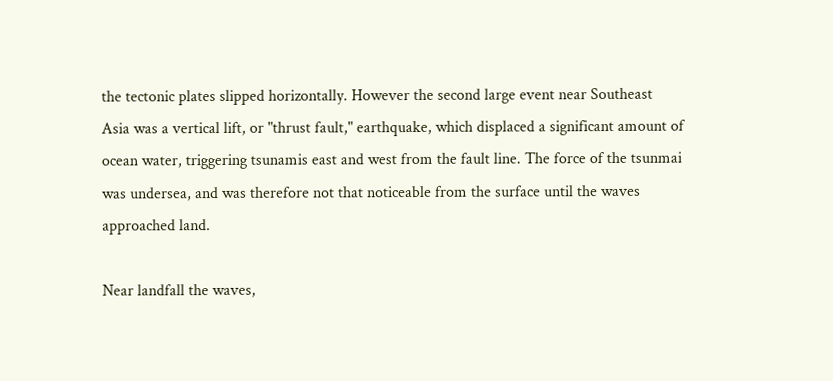the tectonic plates slipped horizontally. However the second large event near Southeast Asia was a vertical lift, or "thrust fault," earthquake, which displaced a significant amount of ocean water, triggering tsunamis east and west from the fault line. The force of the tsunmai was undersea, and was therefore not that noticeable from the surface until the waves approached land.

Near landfall the waves,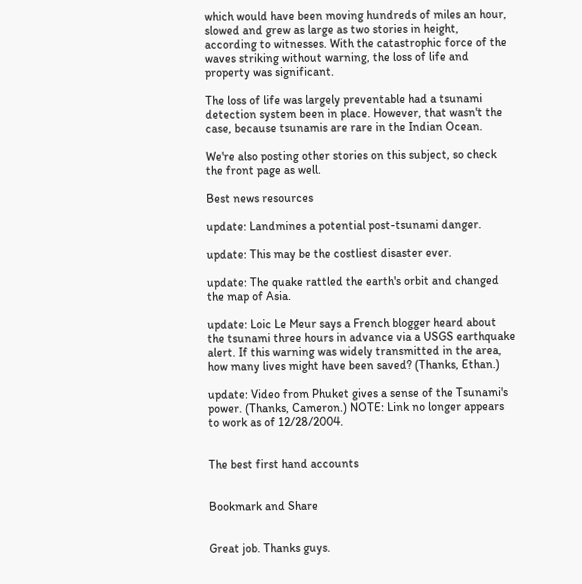which would have been moving hundreds of miles an hour, slowed and grew as large as two stories in height, according to witnesses. With the catastrophic force of the waves striking without warning, the loss of life and property was significant.

The loss of life was largely preventable had a tsunami detection system been in place. However, that wasn't the case, because tsunamis are rare in the Indian Ocean.

We're also posting other stories on this subject, so check the front page as well.

Best news resources

update: Landmines a potential post-tsunami danger.

update: This may be the costliest disaster ever.

update: The quake rattled the earth's orbit and changed the map of Asia.

update: Loic Le Meur says a French blogger heard about the tsunami three hours in advance via a USGS earthquake alert. If this warning was widely transmitted in the area, how many lives might have been saved? (Thanks, Ethan.)

update: Video from Phuket gives a sense of the Tsunami's power. (Thanks, Cameron.) NOTE: Link no longer appears to work as of 12/28/2004.


The best first hand accounts


Bookmark and Share


Great job. Thanks guys.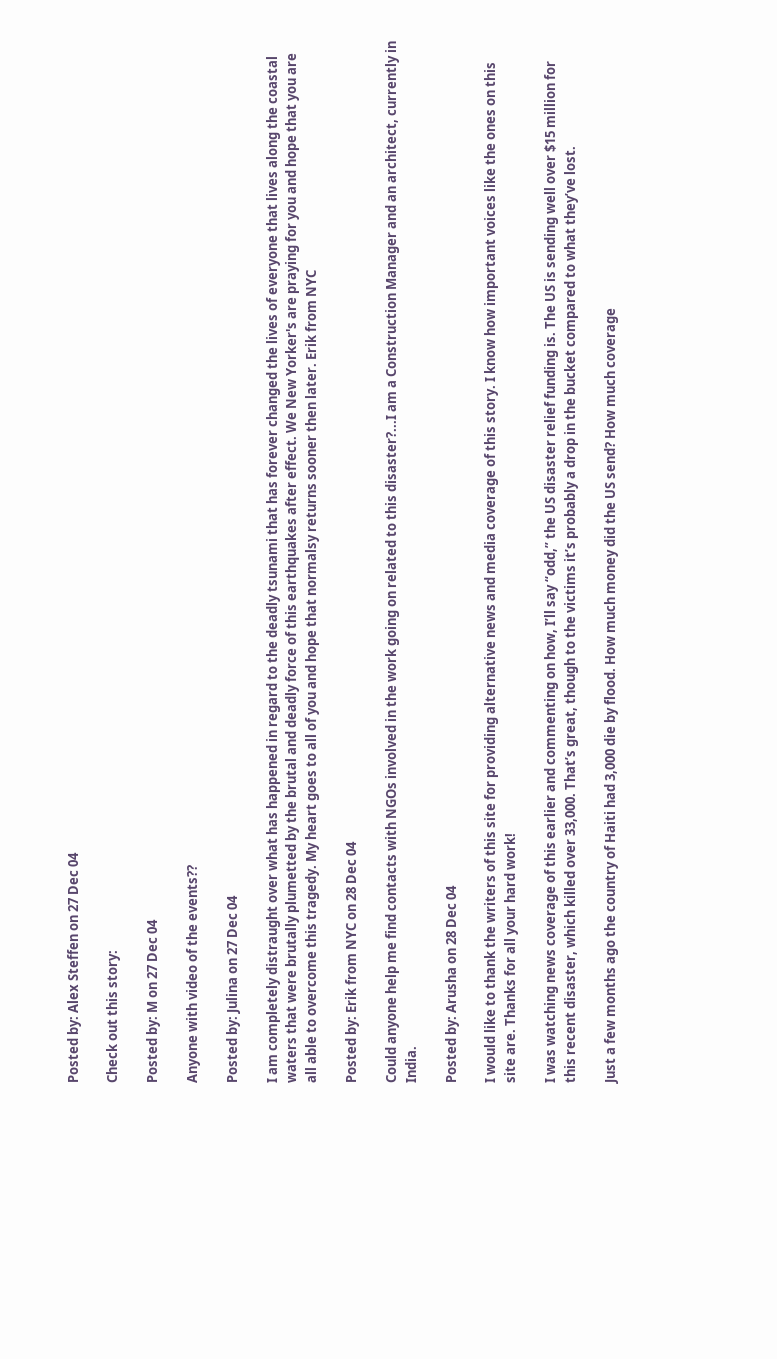Posted by: Alex Steffen on 27 Dec 04

Check out this story:

Posted by: M on 27 Dec 04

Anyone with video of the events??

Posted by: Julina on 27 Dec 04

I am completely distraught over what has happened in regard to the deadly tsunami that has forever changed the lives of everyone that lives along the coastal waters that were brutally plumetted by the brutal and deadly force of this earthquakes after effect. We New Yorker's are praying for you and hope that you are all able to overcome this tragedy. My heart goes to all of you and hope that normalsy returns sooner then later. Erik from NYC

Posted by: Erik from NYC on 28 Dec 04

Could anyone help me find contacts with NGOs involved in the work going on related to this disaster?...I am a Construction Manager and an architect, currently in India.

Posted by: Arusha on 28 Dec 04

I would like to thank the writers of this site for providing alternative news and media coverage of this story. I know how important voices like the ones on this site are. Thanks for all your hard work!

I was watching news coverage of this earlier and commenting on how, I’ll say “odd,” the US disaster relief funding is. The US is sending well over $15 million for this recent disaster, which killed over 33,000. That’s great, though to the victims it’s probably a drop in the bucket compared to what they’ve lost.

Just a few months ago the country of Haiti had 3,000 die by flood. How much money did the US send? How much coverage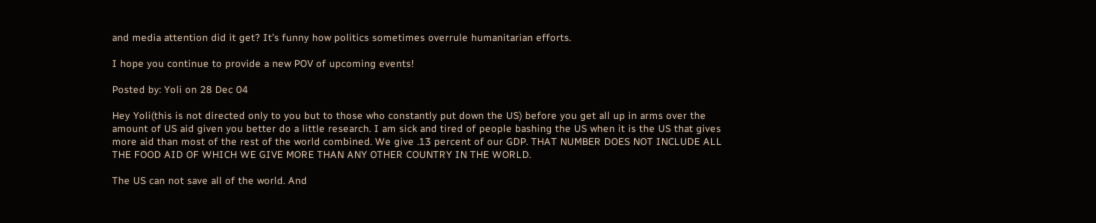and media attention did it get? It’s funny how politics sometimes overrule humanitarian efforts.

I hope you continue to provide a new POV of upcoming events!

Posted by: Yoli on 28 Dec 04

Hey Yoli(this is not directed only to you but to those who constantly put down the US) before you get all up in arms over the amount of US aid given you better do a little research. I am sick and tired of people bashing the US when it is the US that gives more aid than most of the rest of the world combined. We give .13 percent of our GDP. THAT NUMBER DOES NOT INCLUDE ALL THE FOOD AID OF WHICH WE GIVE MORE THAN ANY OTHER COUNTRY IN THE WORLD.

The US can not save all of the world. And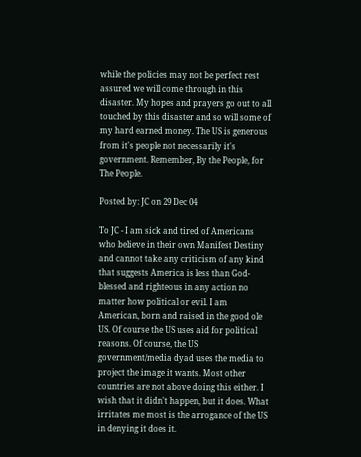while the policies may not be perfect rest assured we will come through in this disaster. My hopes and prayers go out to all touched by this disaster and so will some of my hard earned money. The US is generous from it's people not necessarily it's government. Remember, By the People, for The People.

Posted by: JC on 29 Dec 04

To JC - I am sick and tired of Americans who believe in their own Manifest Destiny and cannot take any criticism of any kind that suggests America is less than God-blessed and righteous in any action no matter how political or evil. I am American, born and raised in the good ole US. Of course the US uses aid for political reasons. Of course, the US government/media dyad uses the media to project the image it wants. Most other countries are not above doing this either. I wish that it didn't happen, but it does. What irritates me most is the arrogance of the US in denying it does it.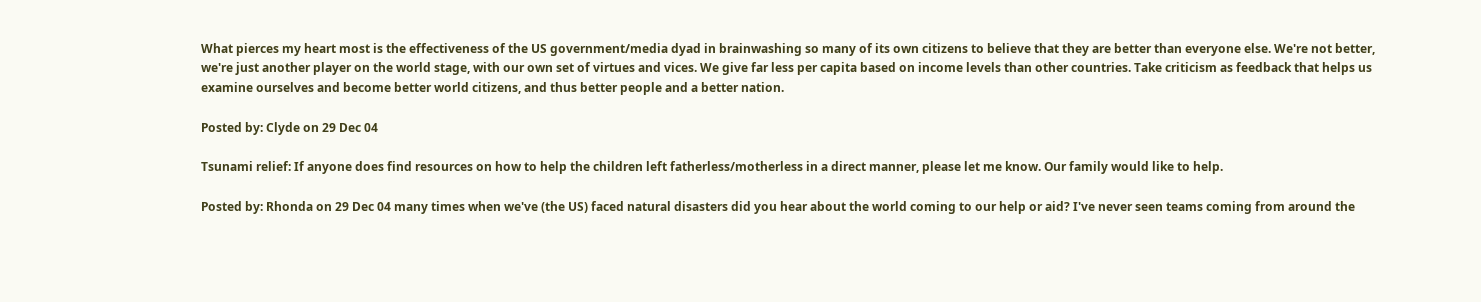What pierces my heart most is the effectiveness of the US government/media dyad in brainwashing so many of its own citizens to believe that they are better than everyone else. We're not better, we're just another player on the world stage, with our own set of virtues and vices. We give far less per capita based on income levels than other countries. Take criticism as feedback that helps us examine ourselves and become better world citizens, and thus better people and a better nation.

Posted by: Clyde on 29 Dec 04

Tsunami relief: If anyone does find resources on how to help the children left fatherless/motherless in a direct manner, please let me know. Our family would like to help.

Posted by: Rhonda on 29 Dec 04 many times when we've (the US) faced natural disasters did you hear about the world coming to our help or aid? I've never seen teams coming from around the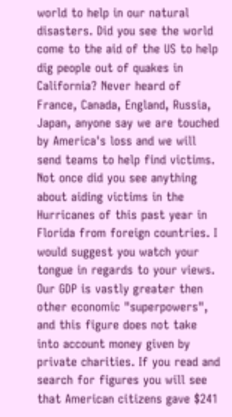world to help in our natural disasters. Did you see the world come to the aid of the US to help dig people out of quakes in California? Never heard of France, Canada, England, Russia, Japan, anyone say we are touched by America's loss and we will send teams to help find victims. Not once did you see anything about aiding victims in the Hurricanes of this past year in Florida from foreign countries. I would suggest you watch your tongue in regards to your views. Our GDP is vastly greater then other economic "superpowers", and this figure does not take into account money given by private charities. If you read and search for figures you will see that American citizens gave $241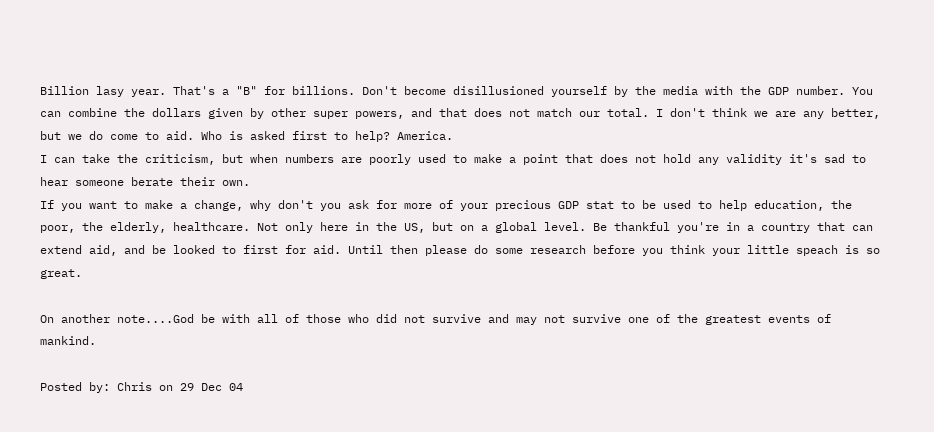Billion lasy year. That's a "B" for billions. Don't become disillusioned yourself by the media with the GDP number. You can combine the dollars given by other super powers, and that does not match our total. I don't think we are any better, but we do come to aid. Who is asked first to help? America.
I can take the criticism, but when numbers are poorly used to make a point that does not hold any validity it's sad to hear someone berate their own.
If you want to make a change, why don't you ask for more of your precious GDP stat to be used to help education, the poor, the elderly, healthcare. Not only here in the US, but on a global level. Be thankful you're in a country that can extend aid, and be looked to first for aid. Until then please do some research before you think your little speach is so great.

On another note....God be with all of those who did not survive and may not survive one of the greatest events of mankind.

Posted by: Chris on 29 Dec 04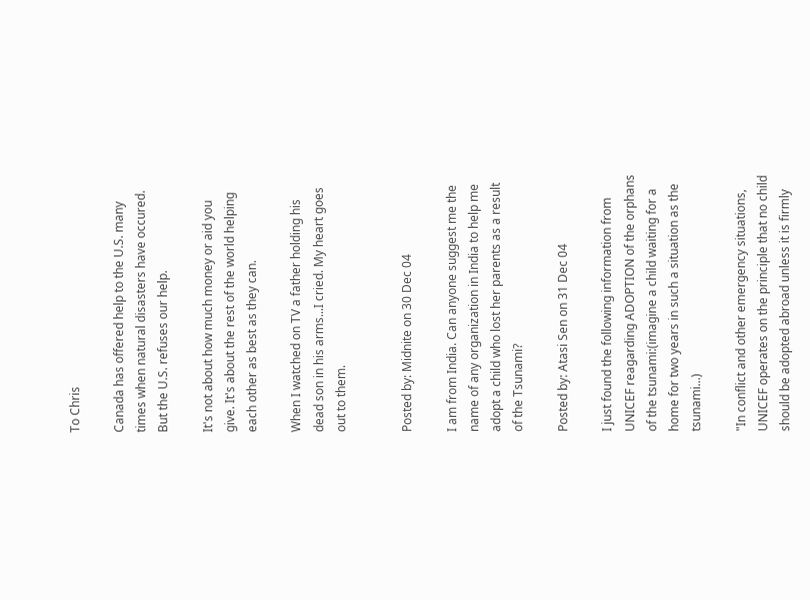To Chris

Canada has offered help to the U.S. many times when natural disasters have occured. But the U.S. refuses our help.

It's not about how much money or aid you give. It's about the rest of the world helping each other as best as they can.

When I watched on TV a father holding his dead son in his arms...I cried. My heart goes out to them.


Posted by: Midnite on 30 Dec 04

I am from India. Can anyone suggest me the name of any organization in India to help me adopt a child who lost her parents as a result of the Tsunami?

Posted by: Atasi Sen on 31 Dec 04

I just found the following information from UNICEF reagarding ADOPTION of the orphans of the tsunami:(imagine a child waiting for a home for two years in such a situation as the tsunami...)

"In conflict and other emergency situations, UNICEF operates on the principle that no child should be adopted abroad unless it is firmly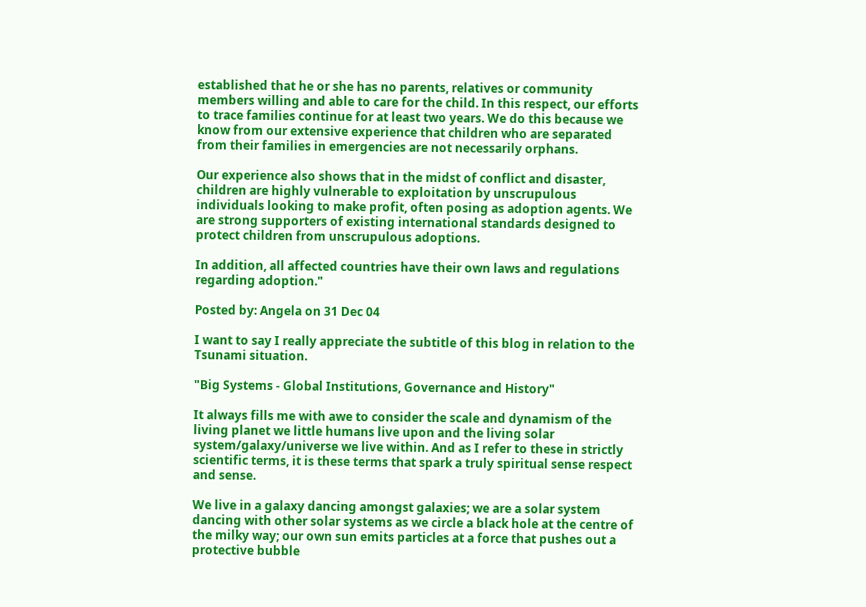established that he or she has no parents, relatives or community members willing and able to care for the child. In this respect, our efforts to trace families continue for at least two years. We do this because we know from our extensive experience that children who are separated from their families in emergencies are not necessarily orphans.

Our experience also shows that in the midst of conflict and disaster, children are highly vulnerable to exploitation by unscrupulous individuals looking to make profit, often posing as adoption agents. We are strong supporters of existing international standards designed to protect children from unscrupulous adoptions.

In addition, all affected countries have their own laws and regulations regarding adoption."

Posted by: Angela on 31 Dec 04

I want to say I really appreciate the subtitle of this blog in relation to the Tsunami situation.

"Big Systems - Global Institutions, Governance and History"

It always fills me with awe to consider the scale and dynamism of the living planet we little humans live upon and the living solar system/galaxy/universe we live within. And as I refer to these in strictly scientific terms, it is these terms that spark a truly spiritual sense respect and sense.

We live in a galaxy dancing amongst galaxies; we are a solar system dancing with other solar systems as we circle a black hole at the centre of the milky way; our own sun emits particles at a force that pushes out a protective bubble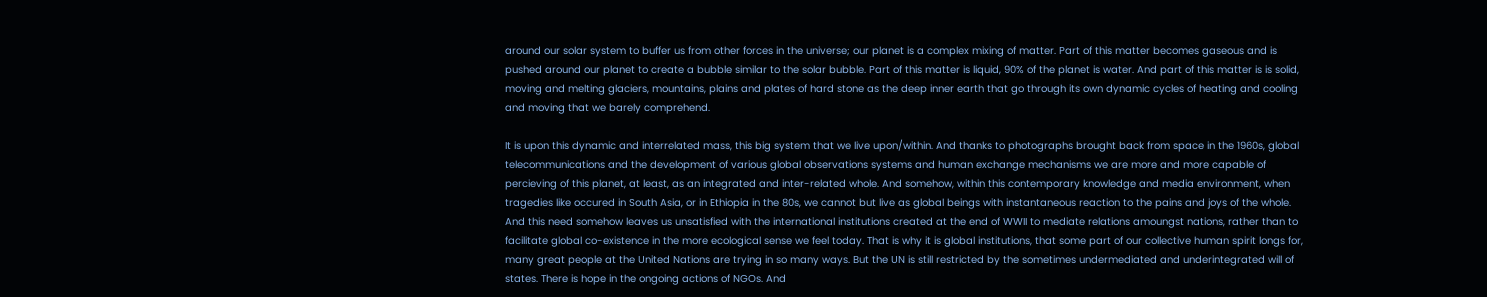around our solar system to buffer us from other forces in the universe; our planet is a complex mixing of matter. Part of this matter becomes gaseous and is pushed around our planet to create a bubble similar to the solar bubble. Part of this matter is liquid, 90% of the planet is water. And part of this matter is is solid, moving and melting glaciers, mountains, plains and plates of hard stone as the deep inner earth that go through its own dynamic cycles of heating and cooling and moving that we barely comprehend.

It is upon this dynamic and interrelated mass, this big system that we live upon/within. And thanks to photographs brought back from space in the 1960s, global telecommunications and the development of various global observations systems and human exchange mechanisms we are more and more capable of percieving of this planet, at least, as an integrated and inter-related whole. And somehow, within this contemporary knowledge and media environment, when tragedies like occured in South Asia, or in Ethiopia in the 80s, we cannot but live as global beings with instantaneous reaction to the pains and joys of the whole. And this need somehow leaves us unsatisfied with the international institutions created at the end of WWII to mediate relations amoungst nations, rather than to facilitate global co-existence in the more ecological sense we feel today. That is why it is global institutions, that some part of our collective human spirit longs for, many great people at the United Nations are trying in so many ways. But the UN is still restricted by the sometimes undermediated and underintegrated will of states. There is hope in the ongoing actions of NGOs. And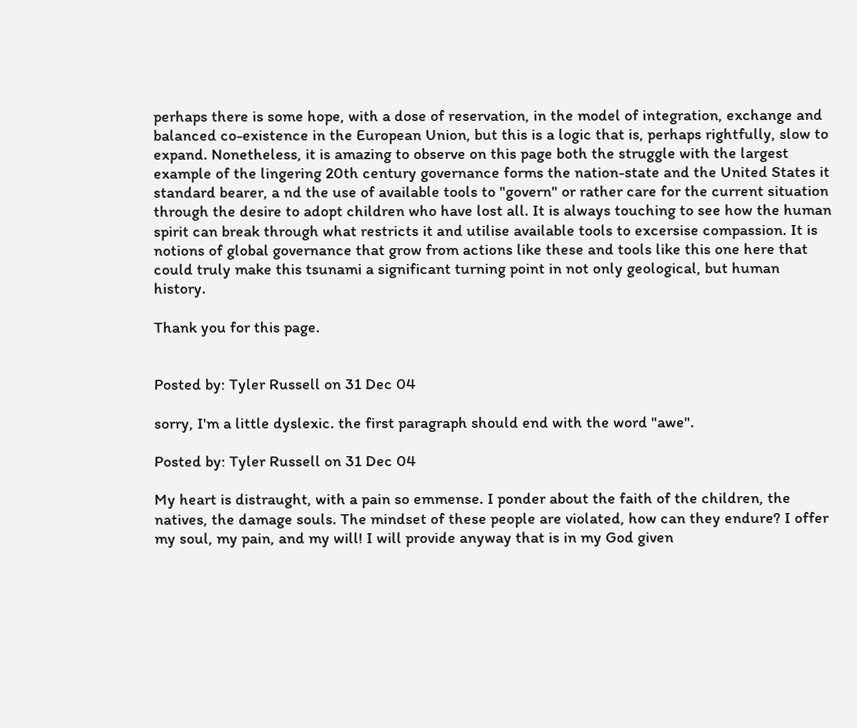perhaps there is some hope, with a dose of reservation, in the model of integration, exchange and balanced co-existence in the European Union, but this is a logic that is, perhaps rightfully, slow to expand. Nonetheless, it is amazing to observe on this page both the struggle with the largest example of the lingering 20th century governance forms the nation-state and the United States it standard bearer, a nd the use of available tools to "govern" or rather care for the current situation through the desire to adopt children who have lost all. It is always touching to see how the human spirit can break through what restricts it and utilise available tools to excersise compassion. It is notions of global governance that grow from actions like these and tools like this one here that could truly make this tsunami a significant turning point in not only geological, but human history.

Thank you for this page.


Posted by: Tyler Russell on 31 Dec 04

sorry, I'm a little dyslexic. the first paragraph should end with the word "awe".

Posted by: Tyler Russell on 31 Dec 04

My heart is distraught, with a pain so emmense. I ponder about the faith of the children, the natives, the damage souls. The mindset of these people are violated, how can they endure? I offer my soul, my pain, and my will! I will provide anyway that is in my God given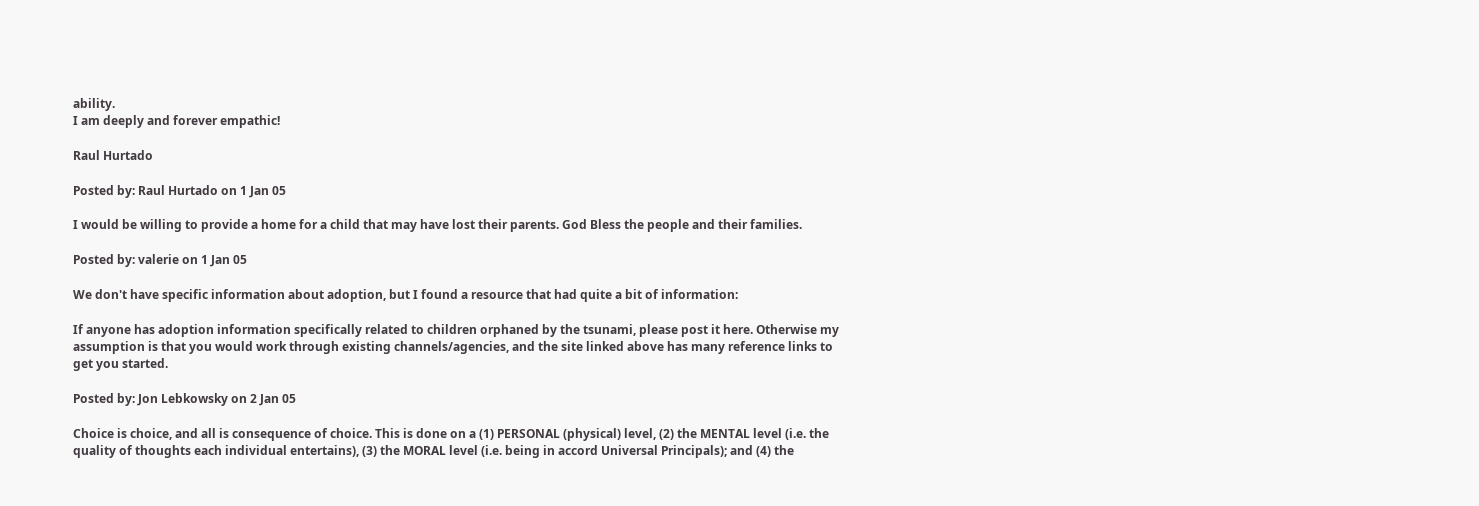ability.
I am deeply and forever empathic!

Raul Hurtado

Posted by: Raul Hurtado on 1 Jan 05

I would be willing to provide a home for a child that may have lost their parents. God Bless the people and their families.

Posted by: valerie on 1 Jan 05

We don't have specific information about adoption, but I found a resource that had quite a bit of information:

If anyone has adoption information specifically related to children orphaned by the tsunami, please post it here. Otherwise my assumption is that you would work through existing channels/agencies, and the site linked above has many reference links to get you started.

Posted by: Jon Lebkowsky on 2 Jan 05

Choice is choice, and all is consequence of choice. This is done on a (1) PERSONAL (physical) level, (2) the MENTAL level (i.e. the quality of thoughts each individual entertains), (3) the MORAL level (i.e. being in accord Universal Principals); and (4) the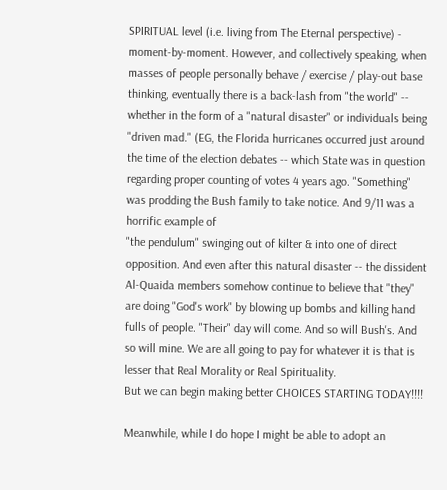SPIRITUAL level (i.e. living from The Eternal perspective) - moment-by-moment. However, and collectively speaking, when masses of people personally behave / exercise / play-out base thinking, eventually there is a back-lash from "the world" -- whether in the form of a "natural disaster" or individuals being "driven mad." (EG, the Florida hurricanes occurred just around the time of the election debates -- which State was in question regarding proper counting of votes 4 years ago. "Something" was prodding the Bush family to take notice. And 9/11 was a horrific example of
"the pendulum" swinging out of kilter & into one of direct opposition. And even after this natural disaster -- the dissident Al-Quaida members somehow continue to believe that "they" are doing "God's work" by blowing up bombs and killing hand fulls of people. "Their" day will come. And so will Bush's. And so will mine. We are all going to pay for whatever it is that is lesser that Real Morality or Real Spirituality.
But we can begin making better CHOICES STARTING TODAY!!!!

Meanwhile, while I do hope I might be able to adopt an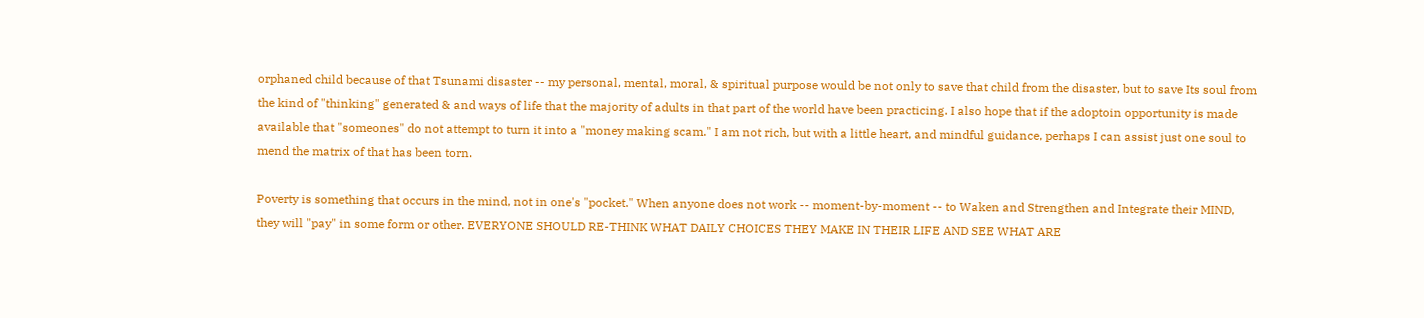orphaned child because of that Tsunami disaster -- my personal, mental, moral, & spiritual purpose would be not only to save that child from the disaster, but to save Its soul from the kind of "thinking" generated & and ways of life that the majority of adults in that part of the world have been practicing. I also hope that if the adoptoin opportunity is made available that "someones" do not attempt to turn it into a "money making scam." I am not rich, but with a little heart, and mindful guidance, perhaps I can assist just one soul to mend the matrix of that has been torn.

Poverty is something that occurs in the mind, not in one's "pocket." When anyone does not work -- moment-by-moment -- to Waken and Strengthen and Integrate their MIND, they will "pay" in some form or other. EVERYONE SHOULD RE-THINK WHAT DAILY CHOICES THEY MAKE IN THEIR LIFE AND SEE WHAT ARE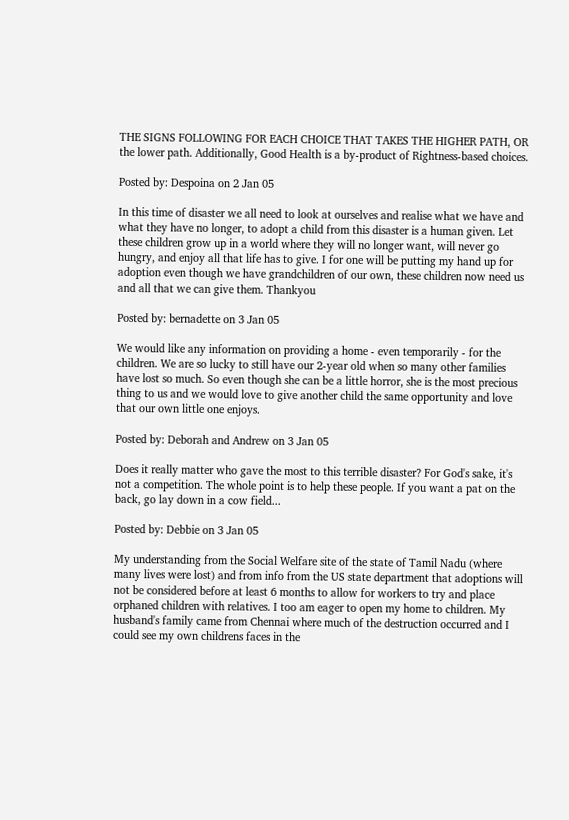THE SIGNS FOLLOWING FOR EACH CHOICE THAT TAKES THE HIGHER PATH, OR the lower path. Additionally, Good Health is a by-product of Rightness-based choices.

Posted by: Despoina on 2 Jan 05

In this time of disaster we all need to look at ourselves and realise what we have and what they have no longer, to adopt a child from this disaster is a human given. Let these children grow up in a world where they will no longer want, will never go hungry, and enjoy all that life has to give. I for one will be putting my hand up for adoption even though we have grandchildren of our own, these children now need us and all that we can give them. Thankyou

Posted by: bernadette on 3 Jan 05

We would like any information on providing a home - even temporarily - for the children. We are so lucky to still have our 2-year old when so many other families have lost so much. So even though she can be a little horror, she is the most precious thing to us and we would love to give another child the same opportunity and love that our own little one enjoys.

Posted by: Deborah and Andrew on 3 Jan 05

Does it really matter who gave the most to this terrible disaster? For God's sake, it's not a competition. The whole point is to help these people. If you want a pat on the back, go lay down in a cow field...

Posted by: Debbie on 3 Jan 05

My understanding from the Social Welfare site of the state of Tamil Nadu (where many lives were lost) and from info from the US state department that adoptions will not be considered before at least 6 months to allow for workers to try and place orphaned children with relatives. I too am eager to open my home to children. My husband's family came from Chennai where much of the destruction occurred and I could see my own childrens faces in the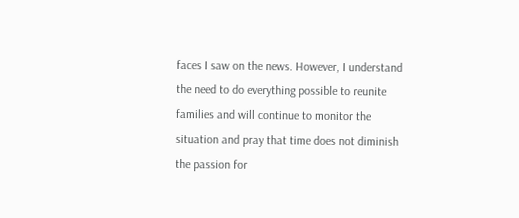faces I saw on the news. However, I understand the need to do everything possible to reunite families and will continue to monitor the situation and pray that time does not diminish the passion for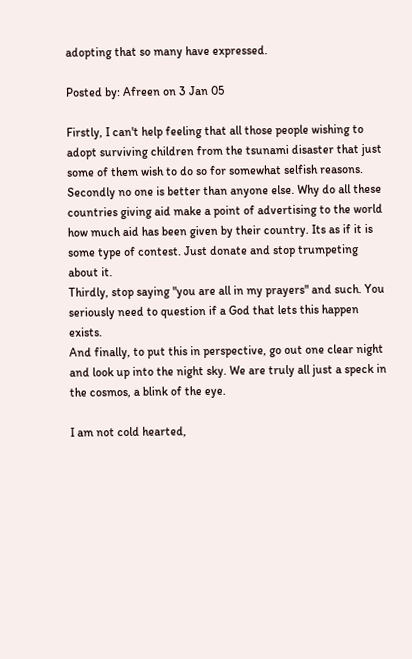adopting that so many have expressed.

Posted by: Afreen on 3 Jan 05

Firstly, I can't help feeling that all those people wishing to adopt surviving children from the tsunami disaster that just some of them wish to do so for somewhat selfish reasons.
Secondly no one is better than anyone else. Why do all these countries giving aid make a point of advertising to the world how much aid has been given by their country. Its as if it is some type of contest. Just donate and stop trumpeting about it.
Thirdly, stop saying "you are all in my prayers" and such. You seriously need to question if a God that lets this happen exists.
And finally, to put this in perspective, go out one clear night and look up into the night sky. We are truly all just a speck in the cosmos, a blink of the eye.

I am not cold hearted,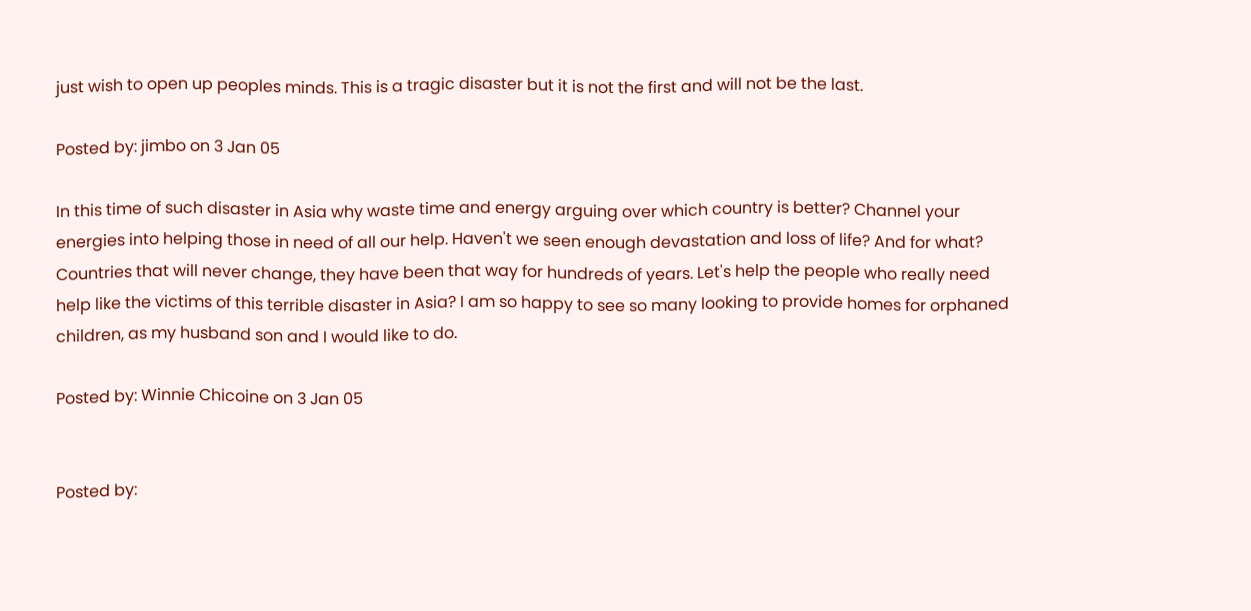just wish to open up peoples minds. This is a tragic disaster but it is not the first and will not be the last.

Posted by: jimbo on 3 Jan 05

In this time of such disaster in Asia why waste time and energy arguing over which country is better? Channel your energies into helping those in need of all our help. Haven't we seen enough devastation and loss of life? And for what? Countries that will never change, they have been that way for hundreds of years. Let's help the people who really need help like the victims of this terrible disaster in Asia? I am so happy to see so many looking to provide homes for orphaned children, as my husband son and I would like to do.

Posted by: Winnie Chicoine on 3 Jan 05


Posted by: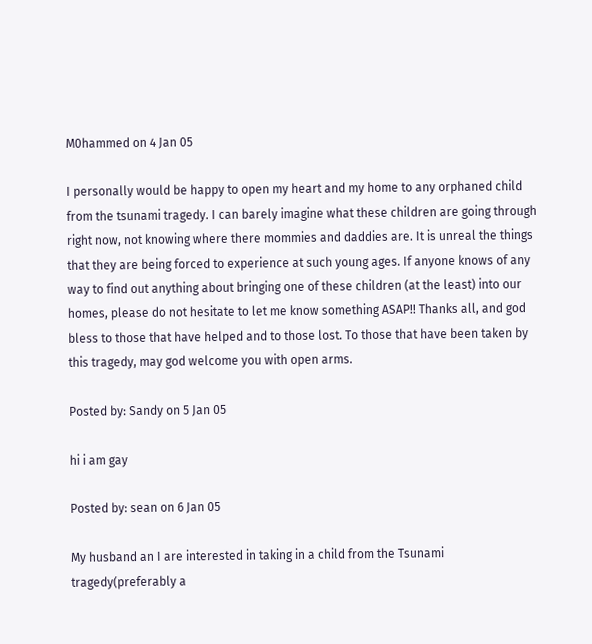M0hammed on 4 Jan 05

I personally would be happy to open my heart and my home to any orphaned child from the tsunami tragedy. I can barely imagine what these children are going through right now, not knowing where there mommies and daddies are. It is unreal the things that they are being forced to experience at such young ages. If anyone knows of any way to find out anything about bringing one of these children (at the least) into our homes, please do not hesitate to let me know something ASAP!! Thanks all, and god bless to those that have helped and to those lost. To those that have been taken by this tragedy, may god welcome you with open arms.

Posted by: Sandy on 5 Jan 05

hi i am gay

Posted by: sean on 6 Jan 05

My husband an I are interested in taking in a child from the Tsunami tragedy(preferably a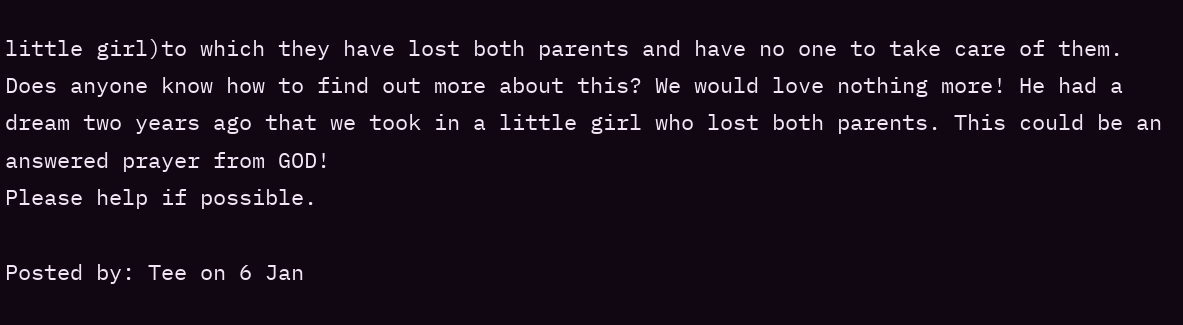little girl)to which they have lost both parents and have no one to take care of them. Does anyone know how to find out more about this? We would love nothing more! He had a dream two years ago that we took in a little girl who lost both parents. This could be an answered prayer from GOD!
Please help if possible.

Posted by: Tee on 6 Jan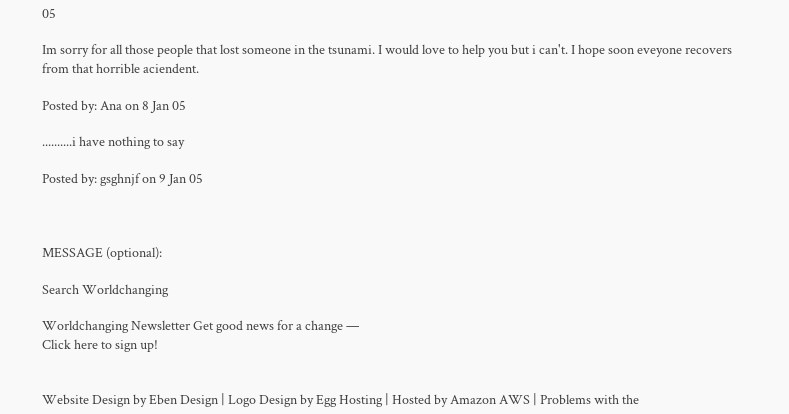05

Im sorry for all those people that lost someone in the tsunami. I would love to help you but i can't. I hope soon eveyone recovers from that horrible aciendent.

Posted by: Ana on 8 Jan 05

..........i have nothing to say

Posted by: gsghnjf on 9 Jan 05



MESSAGE (optional):

Search Worldchanging

Worldchanging Newsletter Get good news for a change —
Click here to sign up!


Website Design by Eben Design | Logo Design by Egg Hosting | Hosted by Amazon AWS | Problems with the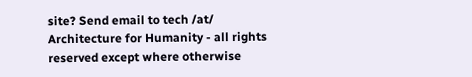site? Send email to tech /at/
Architecture for Humanity - all rights reserved except where otherwise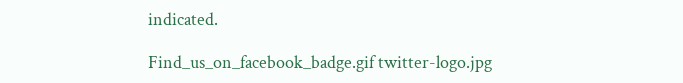indicated.

Find_us_on_facebook_badge.gif twitter-logo.jpg